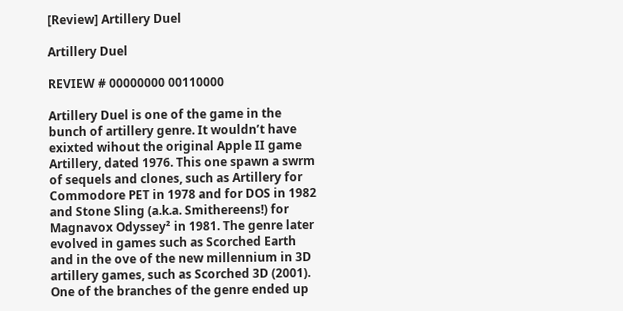[Review] Artillery Duel

Artillery Duel

REVIEW # 00000000 00110000

Artillery Duel is one of the game in the bunch of artillery genre. It wouldn’t have exixted wihout the original Apple II game Artillery, dated 1976. This one spawn a swrm of sequels and clones, such as Artillery for Commodore PET in 1978 and for DOS in 1982 and Stone Sling (a.k.a. Smithereens!) for Magnavox Odyssey² in 1981. The genre later evolved in games such as Scorched Earth and in the ove of the new millennium in 3D artillery games, such as Scorched 3D (2001). One of the branches of the genre ended up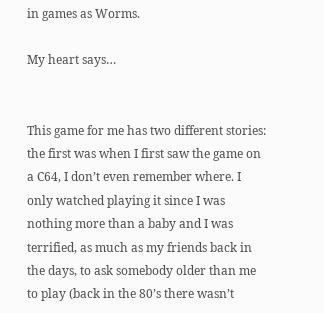in games as Worms.

My heart says…


This game for me has two different stories: the first was when I first saw the game on a C64, I don’t even remember where. I only watched playing it since I was nothing more than a baby and I was terrified, as much as my friends back in the days, to ask somebody older than me to play (back in the 80’s there wasn’t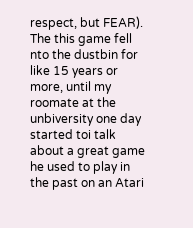respect, but FEAR). The this game fell nto the dustbin for like 15 years or more, until my roomate at the unbiversity one day started toi talk about a great game he used to play in the past on an Atari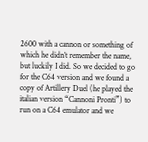2600 with a cannon or something of which he didn’t remember the name, but luckily I did. So we decided to go for the C64 version and we found a copy of Artillery Duel (he played the italian version “Cannoni Pronti”) to run on a C64 emulator and we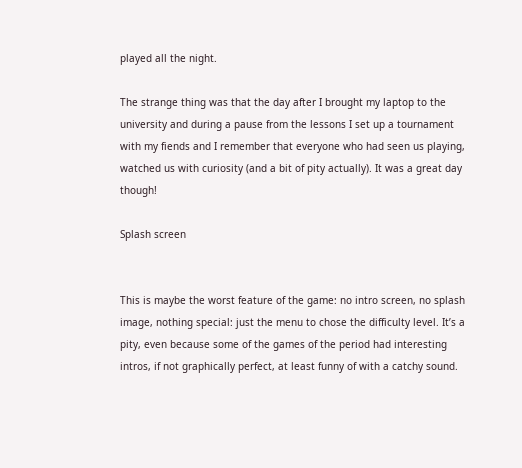played all the night.

The strange thing was that the day after I brought my laptop to the university and during a pause from the lessons I set up a tournament with my fiends and I remember that everyone who had seen us playing, watched us with curiosity (and a bit of pity actually). It was a great day though!

Splash screen


This is maybe the worst feature of the game: no intro screen, no splash image, nothing special: just the menu to chose the difficulty level. It’s a pity, even because some of the games of the period had interesting intros, if not graphically perfect, at least funny of with a catchy sound.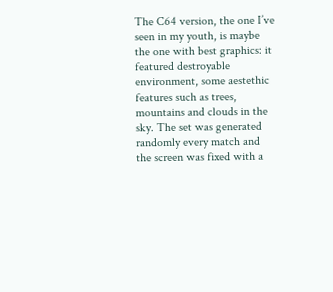The C64 version, the one I’ve seen in my youth, is maybe the one with best graphics: it featured destroyable environment, some aestethic features such as trees, mountains and clouds in the sky. The set was generated randomly every match and the screen was fixed with a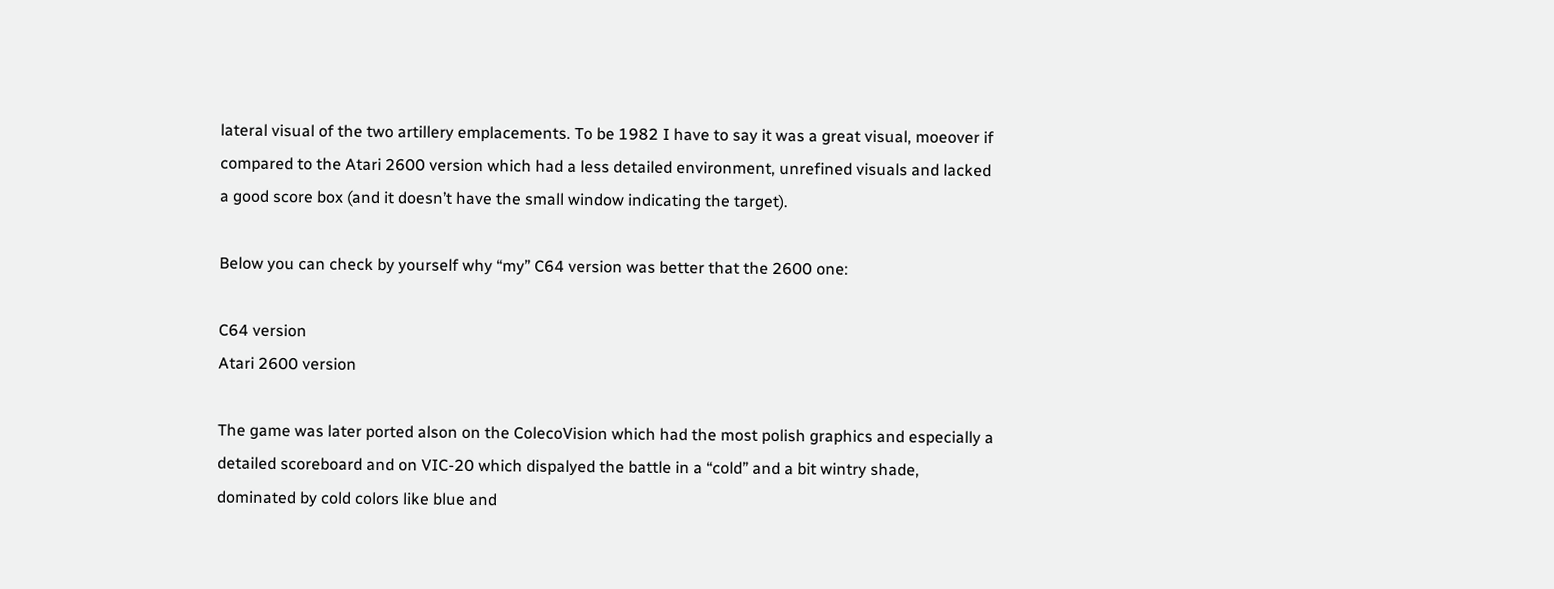lateral visual of the two artillery emplacements. To be 1982 I have to say it was a great visual, moeover if compared to the Atari 2600 version which had a less detailed environment, unrefined visuals and lacked a good score box (and it doesn’t have the small window indicating the target).

Below you can check by yourself why “my” C64 version was better that the 2600 one:

C64 version
Atari 2600 version

The game was later ported alson on the ColecoVision which had the most polish graphics and especially a detailed scoreboard and on VIC-20 which dispalyed the battle in a “cold” and a bit wintry shade, dominated by cold colors like blue and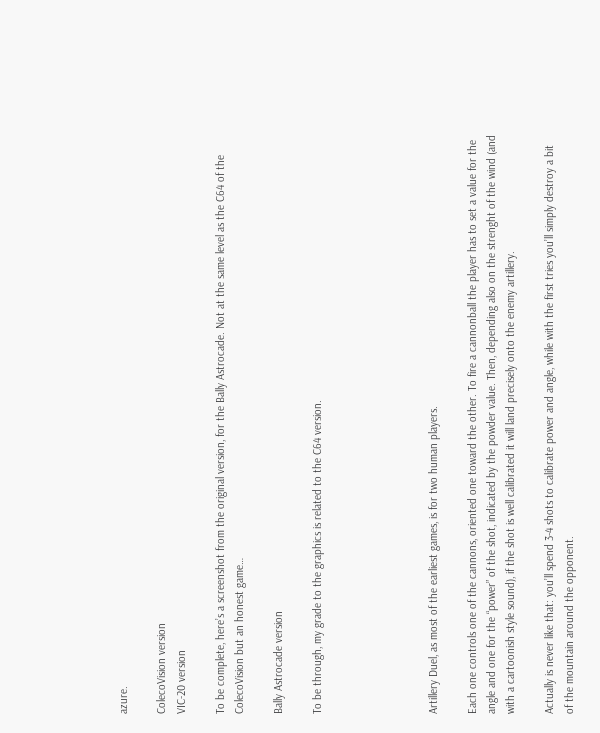azure.

ColecoVision version
VIC-20 version

To be complete, here’s a screenshot from the original version, for the Bally Astrocade. Not at the same level as the C64 of the ColecoVision but an honest game…

Bally Astrocade version

To be through, my grade to the graphics is related to the C64 version.





Artillery Duel, as most of the earliest games, is for two human players.

Each one controls one of the cannons, oriented one toward the other. To fire a cannonball the player has to set a value for the angle and one for the “power” of the shot, indicated by the powder value. Then, depending also on the strenght of the wind (and with a cartoonish style sound), if the shot is well calibrated it will land precisely onto the enemy artillery.

Actually is never like that: you’ll spend 3-4 shots to calibrate power and angle, while with the first tries you’ll simply destroy a bit of the mountain around the opponent.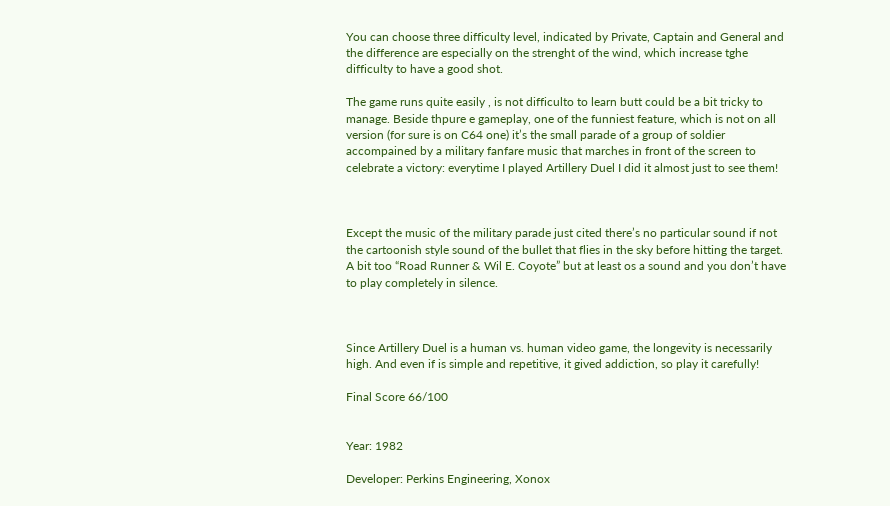You can choose three difficulty level, indicated by Private, Captain and General and the difference are especially on the strenght of the wind, which increase tghe difficulty to have a good shot.

The game runs quite easily , is not difficulto to learn butt could be a bit tricky to manage. Beside thpure e gameplay, one of the funniest feature, which is not on all version (for sure is on C64 one) it’s the small parade of a group of soldier accompained by a military fanfare music that marches in front of the screen to celebrate a victory: everytime I played Artillery Duel I did it almost just to see them!



Except the music of the military parade just cited there’s no particular sound if not the cartoonish style sound of the bullet that flies in the sky before hitting the target. A bit too “Road Runner & Wil E. Coyote” but at least os a sound and you don’t have to play completely in silence.



Since Artillery Duel is a human vs. human video game, the longevity is necessarily high. And even if is simple and repetitive, it gived addiction, so play it carefully!

Final Score 66/100


Year: 1982

Developer: Perkins Engineering, Xonox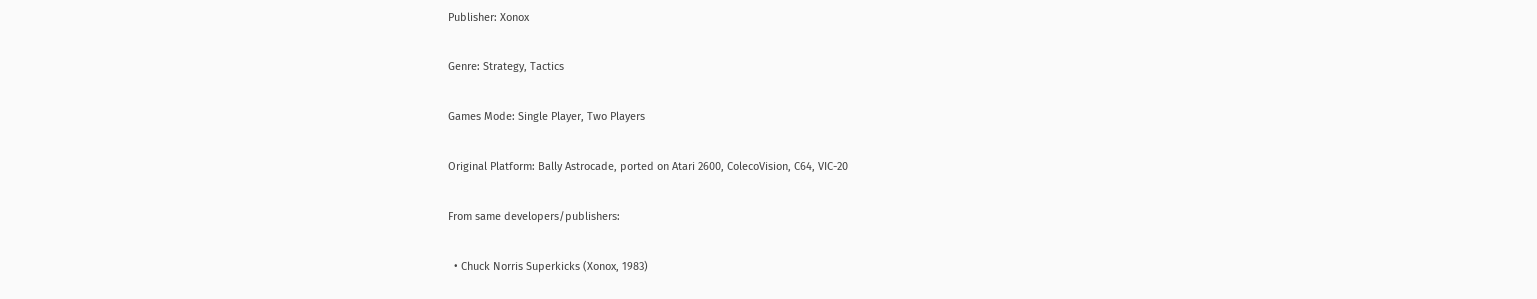Publisher: Xonox

Genre: Strategy, Tactics

Games Mode: Single Player, Two Players

Original Platform: Bally Astrocade, ported on Atari 2600, ColecoVision, C64, VIC-20

From same developers/publishers:

  • Chuck Norris Superkicks (Xonox, 1983)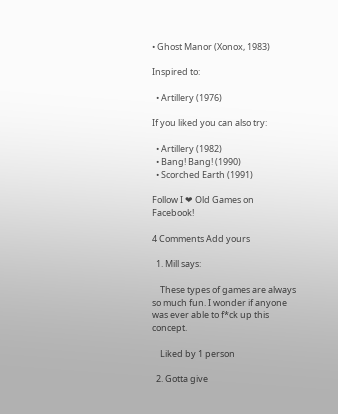• Ghost Manor (Xonox, 1983)

Inspired to:

  • Artillery (1976)

If you liked you can also try:

  • Artillery (1982)
  • Bang! Bang! (1990)
  • Scorched Earth (1991)

Follow I ❤ Old Games on Facebook!

4 Comments Add yours

  1. Mill says:

    These types of games are always so much fun. I wonder if anyone was ever able to f*ck up this concept.

    Liked by 1 person

  2. Gotta give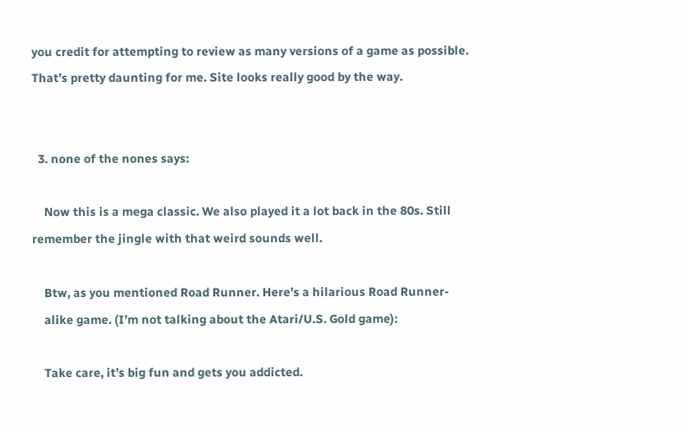you credit for attempting to review as many versions of a game as possible. That’s pretty daunting for me. Site looks really good by the way.


  3. none of the nones says:

    Now this is a mega classic. We also played it a lot back in the 80s. Still remember the jingle with that weird sounds well.

    Btw, as you mentioned Road Runner. Here’s a hilarious Road Runner-
    alike game. (I’m not talking about the Atari/U.S. Gold game):

    Take care, it’s big fun and gets you addicted.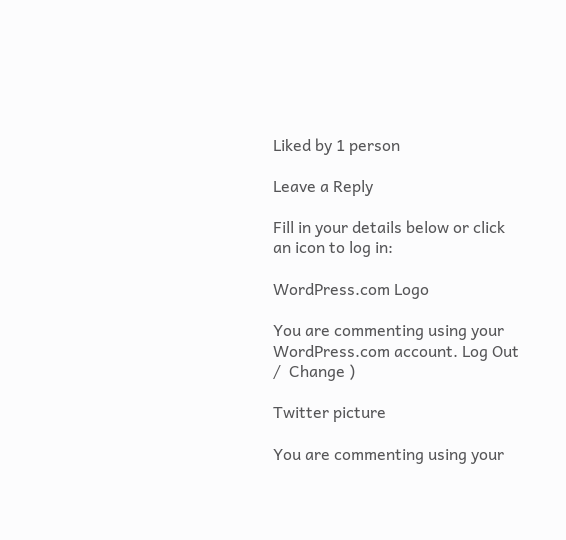Liked by 1 person

Leave a Reply

Fill in your details below or click an icon to log in:

WordPress.com Logo

You are commenting using your WordPress.com account. Log Out /  Change )

Twitter picture

You are commenting using your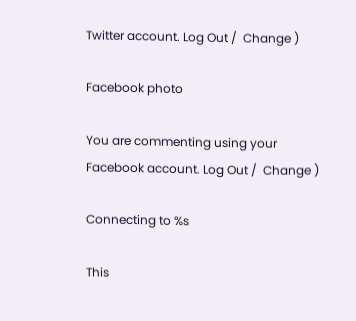Twitter account. Log Out /  Change )

Facebook photo

You are commenting using your Facebook account. Log Out /  Change )

Connecting to %s

This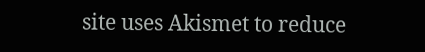site uses Akismet to reduce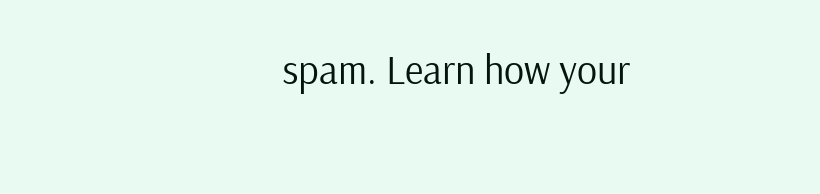spam. Learn how your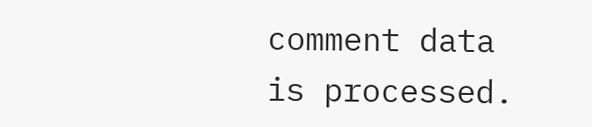comment data is processed.